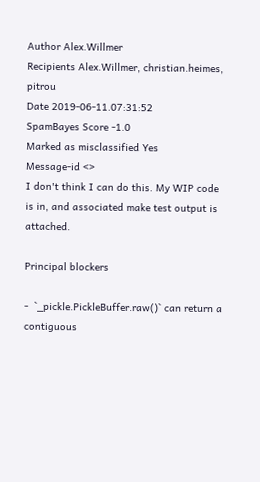Author Alex.Willmer
Recipients Alex.Willmer, christian.heimes, pitrou
Date 2019-06-11.07:31:52
SpamBayes Score -1.0
Marked as misclassified Yes
Message-id <>
I don't think I can do this. My WIP code is in, and associated make test output is attached.

Principal blockers

-  `_pickle.PickleBuffer.raw()` can return a contiguous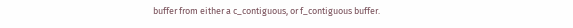buffer from either a c_contiguous, or f_contiguous buffer.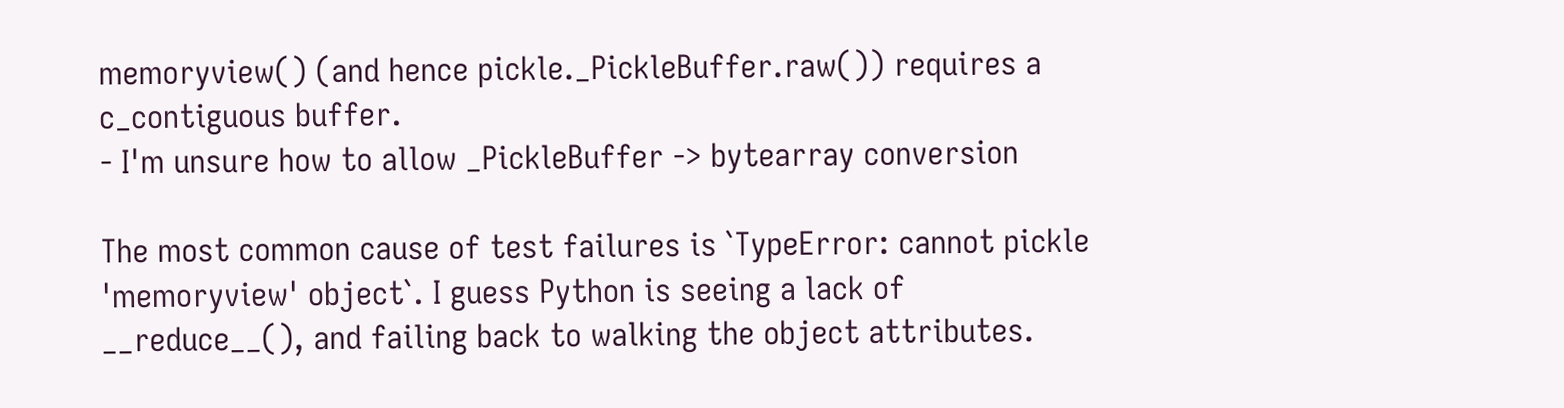memoryview() (and hence pickle._PickleBuffer.raw()) requires a c_contiguous buffer.
- I'm unsure how to allow _PickleBuffer -> bytearray conversion

The most common cause of test failures is `TypeError: cannot pickle 'memoryview' object`. I guess Python is seeing a lack of __reduce__(), and failing back to walking the object attributes.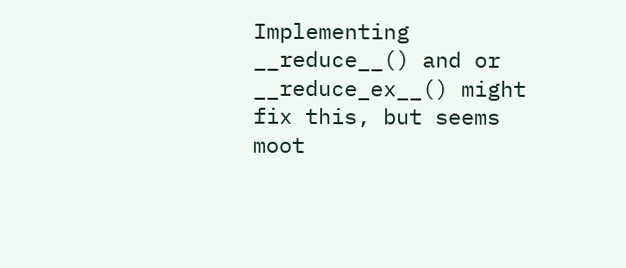Implementing __reduce__() and or __reduce_ex__() might fix this, but seems moot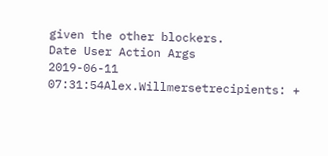given the other blockers.
Date User Action Args
2019-06-11 07:31:54Alex.Willmersetrecipients: +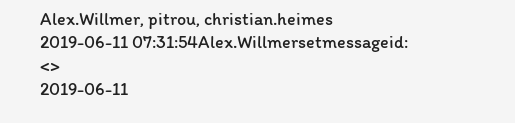Alex.Willmer, pitrou, christian.heimes
2019-06-11 07:31:54Alex.Willmersetmessageid: <>
2019-06-11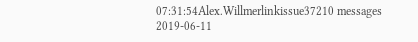07:31:54Alex.Willmerlinkissue37210 messages
2019-06-11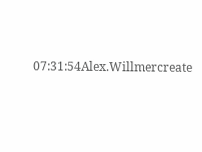07:31:54Alex.Willmercreate